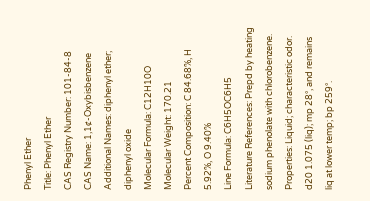Phenyl Ether
Title: Phenyl Ether
CAS Registry Number: 101-84-8
CAS Name: 1,1¢-Oxybisbenzene
Additional Names: diphenyl ether; diphenyl oxide
Molecular Formula: C12H10O
Molecular Weight: 170.21
Percent Composition: C 84.68%, H 5.92%, O 9.40%
Line Formula: C6H5OC6H5
Literature References: Prepd by heating sodium phenolate with chlorobenzene.
Properties: Liquid; characteristic odor. d20 1.075 (liq); mp 28°, and remains liq at lower temp; bp 259°.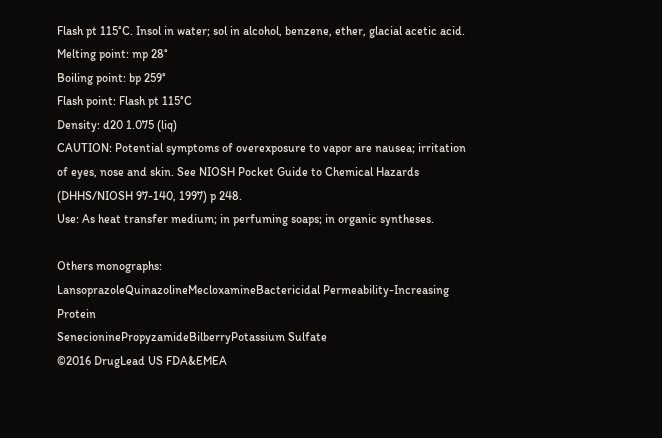Flash pt 115°C. Insol in water; sol in alcohol, benzene, ether, glacial acetic acid.
Melting point: mp 28°
Boiling point: bp 259°
Flash point: Flash pt 115°C
Density: d20 1.075 (liq)
CAUTION: Potential symptoms of overexposure to vapor are nausea; irritation of eyes, nose and skin. See NIOSH Pocket Guide to Chemical Hazards (DHHS/NIOSH 97-140, 1997) p 248.
Use: As heat transfer medium; in perfuming soaps; in organic syntheses.

Others monographs:
LansoprazoleQuinazolineMecloxamineBactericidal Permeability-Increasing Protein
SenecioninePropyzamideBilberryPotassium Sulfate
©2016 DrugLead US FDA&EMEA